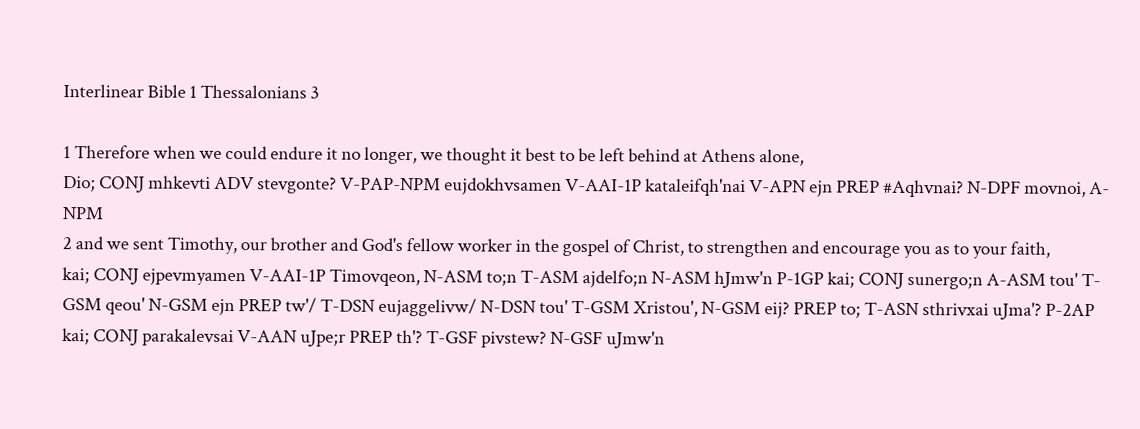Interlinear Bible 1 Thessalonians 3

1 Therefore when we could endure it no longer, we thought it best to be left behind at Athens alone,
Dio; CONJ mhkevti ADV stevgonte? V-PAP-NPM eujdokhvsamen V-AAI-1P kataleifqh'nai V-APN ejn PREP #Aqhvnai? N-DPF movnoi, A-NPM
2 and we sent Timothy, our brother and God's fellow worker in the gospel of Christ, to strengthen and encourage you as to your faith,
kai; CONJ ejpevmyamen V-AAI-1P Timovqeon, N-ASM to;n T-ASM ajdelfo;n N-ASM hJmw'n P-1GP kai; CONJ sunergo;n A-ASM tou' T-GSM qeou' N-GSM ejn PREP tw'/ T-DSN eujaggelivw/ N-DSN tou' T-GSM Xristou', N-GSM eij? PREP to; T-ASN sthrivxai uJma'? P-2AP kai; CONJ parakalevsai V-AAN uJpe;r PREP th'? T-GSF pivstew? N-GSF uJmw'n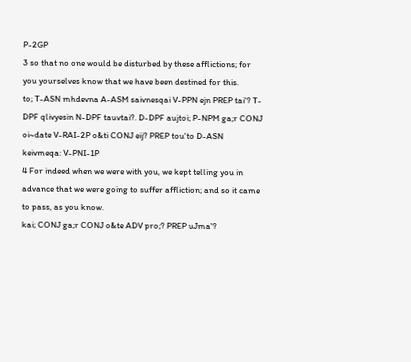P-2GP
3 so that no one would be disturbed by these afflictions; for you yourselves know that we have been destined for this.
to; T-ASN mhdevna A-ASM saivnesqai V-PPN ejn PREP tai'? T-DPF qlivyesin N-DPF tauvtai?. D-DPF aujtoi; P-NPM ga;r CONJ oi~date V-RAI-2P o&ti CONJ eij? PREP tou'to D-ASN keivmeqa: V-PNI-1P
4 For indeed when we were with you, we kept telling you in advance that we were going to suffer affliction; and so it came to pass, as you know.
kai; CONJ ga;r CONJ o&te ADV pro;? PREP uJma'?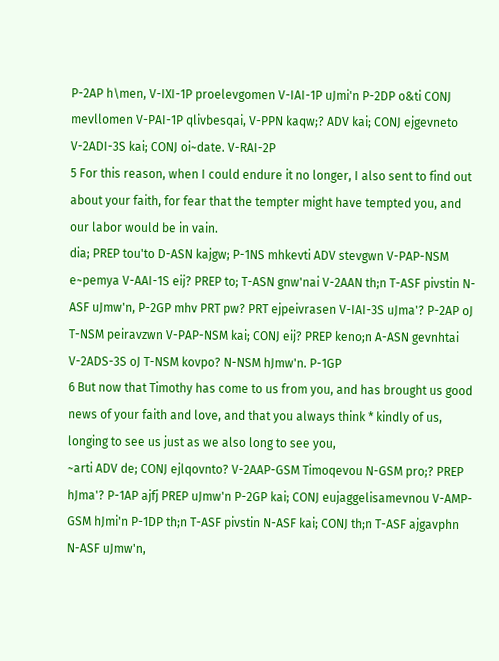P-2AP h\men, V-IXI-1P proelevgomen V-IAI-1P uJmi'n P-2DP o&ti CONJ mevllomen V-PAI-1P qlivbesqai, V-PPN kaqw;? ADV kai; CONJ ejgevneto V-2ADI-3S kai; CONJ oi~date. V-RAI-2P
5 For this reason, when I could endure it no longer, I also sent to find out about your faith, for fear that the tempter might have tempted you, and our labor would be in vain.
dia; PREP tou'to D-ASN kajgw; P-1NS mhkevti ADV stevgwn V-PAP-NSM e~pemya V-AAI-1S eij? PREP to; T-ASN gnw'nai V-2AAN th;n T-ASF pivstin N-ASF uJmw'n, P-2GP mhv PRT pw? PRT ejpeivrasen V-IAI-3S uJma'? P-2AP oJ T-NSM peiravzwn V-PAP-NSM kai; CONJ eij? PREP keno;n A-ASN gevnhtai V-2ADS-3S oJ T-NSM kovpo? N-NSM hJmw'n. P-1GP
6 But now that Timothy has come to us from you, and has brought us good news of your faith and love, and that you always think * kindly of us, longing to see us just as we also long to see you,
~arti ADV de; CONJ ejlqovnto? V-2AAP-GSM Timoqevou N-GSM pro;? PREP hJma'? P-1AP ajfj PREP uJmw'n P-2GP kai; CONJ eujaggelisamevnou V-AMP-GSM hJmi'n P-1DP th;n T-ASF pivstin N-ASF kai; CONJ th;n T-ASF ajgavphn N-ASF uJmw'n,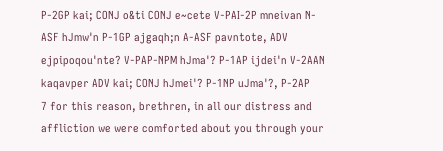P-2GP kai; CONJ o&ti CONJ e~cete V-PAI-2P mneivan N-ASF hJmw'n P-1GP ajgaqh;n A-ASF pavntote, ADV ejpipoqou'nte? V-PAP-NPM hJma'? P-1AP ijdei'n V-2AAN kaqavper ADV kai; CONJ hJmei'? P-1NP uJma'?, P-2AP
7 for this reason, brethren, in all our distress and affliction we were comforted about you through your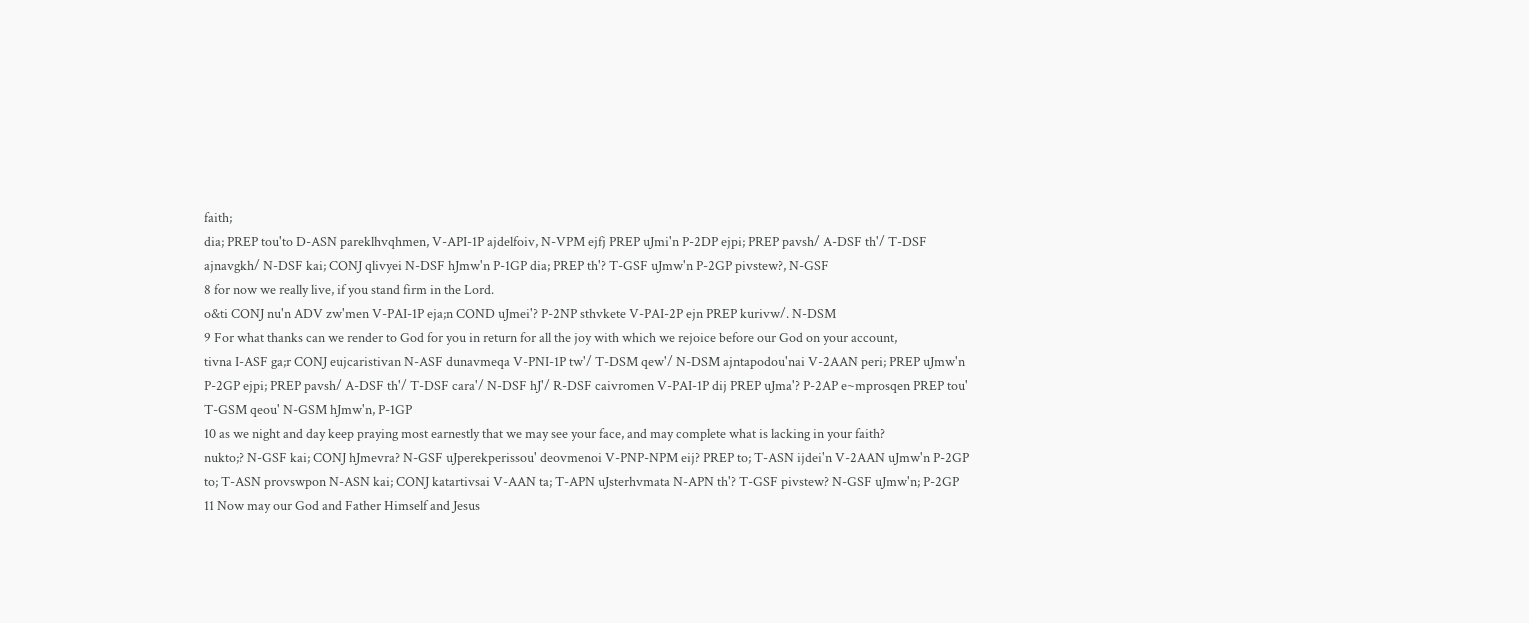faith;
dia; PREP tou'to D-ASN pareklhvqhmen, V-API-1P ajdelfoiv, N-VPM ejfj PREP uJmi'n P-2DP ejpi; PREP pavsh/ A-DSF th'/ T-DSF ajnavgkh/ N-DSF kai; CONJ qlivyei N-DSF hJmw'n P-1GP dia; PREP th'? T-GSF uJmw'n P-2GP pivstew?, N-GSF
8 for now we really live, if you stand firm in the Lord.
o&ti CONJ nu'n ADV zw'men V-PAI-1P eja;n COND uJmei'? P-2NP sthvkete V-PAI-2P ejn PREP kurivw/. N-DSM
9 For what thanks can we render to God for you in return for all the joy with which we rejoice before our God on your account,
tivna I-ASF ga;r CONJ eujcaristivan N-ASF dunavmeqa V-PNI-1P tw'/ T-DSM qew'/ N-DSM ajntapodou'nai V-2AAN peri; PREP uJmw'n P-2GP ejpi; PREP pavsh/ A-DSF th'/ T-DSF cara'/ N-DSF hJ'/ R-DSF caivromen V-PAI-1P dij PREP uJma'? P-2AP e~mprosqen PREP tou' T-GSM qeou' N-GSM hJmw'n, P-1GP
10 as we night and day keep praying most earnestly that we may see your face, and may complete what is lacking in your faith?
nukto;? N-GSF kai; CONJ hJmevra? N-GSF uJperekperissou' deovmenoi V-PNP-NPM eij? PREP to; T-ASN ijdei'n V-2AAN uJmw'n P-2GP to; T-ASN provswpon N-ASN kai; CONJ katartivsai V-AAN ta; T-APN uJsterhvmata N-APN th'? T-GSF pivstew? N-GSF uJmw'n; P-2GP
11 Now may our God and Father Himself and Jesus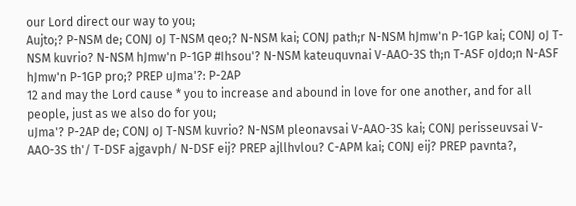our Lord direct our way to you;
Aujto;? P-NSM de; CONJ oJ T-NSM qeo;? N-NSM kai; CONJ path;r N-NSM hJmw'n P-1GP kai; CONJ oJ T-NSM kuvrio? N-NSM hJmw'n P-1GP #Ihsou'? N-NSM kateuquvnai V-AAO-3S th;n T-ASF oJdo;n N-ASF hJmw'n P-1GP pro;? PREP uJma'?: P-2AP
12 and may the Lord cause * you to increase and abound in love for one another, and for all people, just as we also do for you;
uJma'? P-2AP de; CONJ oJ T-NSM kuvrio? N-NSM pleonavsai V-AAO-3S kai; CONJ perisseuvsai V-AAO-3S th'/ T-DSF ajgavph/ N-DSF eij? PREP ajllhvlou? C-APM kai; CONJ eij? PREP pavnta?,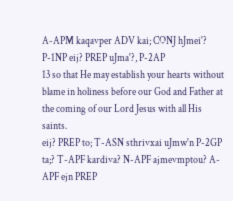A-APM kaqavper ADV kai; CONJ hJmei'? P-1NP eij? PREP uJma'?, P-2AP
13 so that He may establish your hearts without blame in holiness before our God and Father at the coming of our Lord Jesus with all His saints.
eij? PREP to; T-ASN sthrivxai uJmw'n P-2GP ta;? T-APF kardiva? N-APF ajmevmptou? A-APF ejn PREP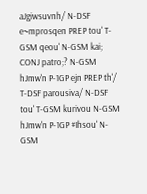aJgiwsuvnh/ N-DSF e~mprosqen PREP tou' T-GSM qeou' N-GSM kai; CONJ patro;? N-GSM hJmw'n P-1GP ejn PREP th'/ T-DSF parousiva/ N-DSF tou' T-GSM kurivou N-GSM hJmw'n P-1GP #Ihsou' N-GSM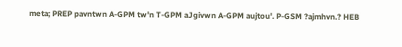meta; PREP pavntwn A-GPM tw'n T-GPM aJgivwn A-GPM aujtou'. P-GSM ?ajmhvn.? HEB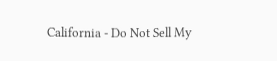California - Do Not Sell My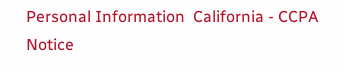Personal Information  California - CCPA Notice